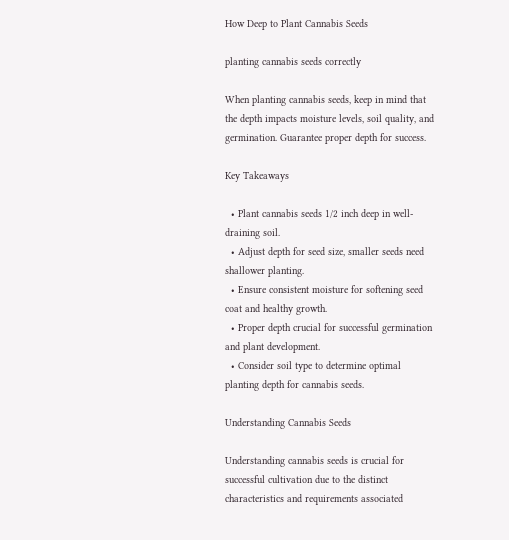How Deep to Plant Cannabis Seeds

planting cannabis seeds correctly

When planting cannabis seeds, keep in mind that the depth impacts moisture levels, soil quality, and germination. Guarantee proper depth for success.

Key Takeaways

  • Plant cannabis seeds 1/2 inch deep in well-draining soil.
  • Adjust depth for seed size, smaller seeds need shallower planting.
  • Ensure consistent moisture for softening seed coat and healthy growth.
  • Proper depth crucial for successful germination and plant development.
  • Consider soil type to determine optimal planting depth for cannabis seeds.

Understanding Cannabis Seeds

Understanding cannabis seeds is crucial for successful cultivation due to the distinct characteristics and requirements associated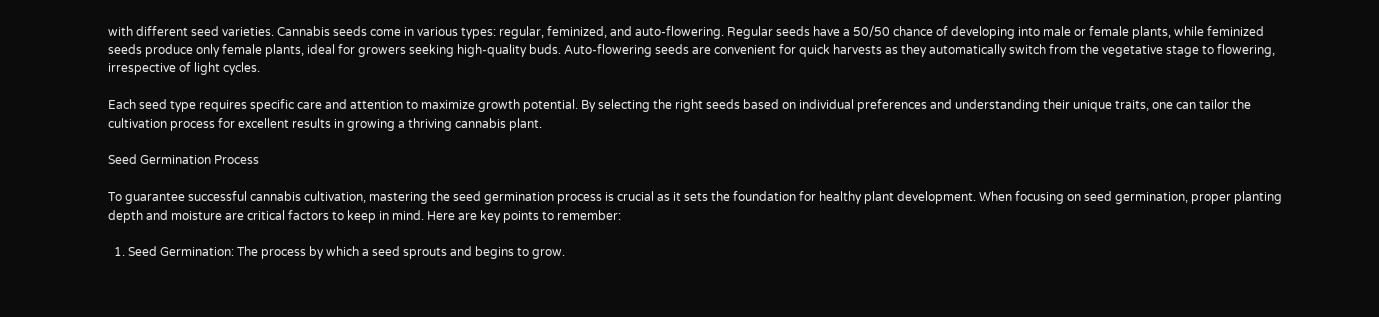with different seed varieties. Cannabis seeds come in various types: regular, feminized, and auto-flowering. Regular seeds have a 50/50 chance of developing into male or female plants, while feminized seeds produce only female plants, ideal for growers seeking high-quality buds. Auto-flowering seeds are convenient for quick harvests as they automatically switch from the vegetative stage to flowering, irrespective of light cycles.

Each seed type requires specific care and attention to maximize growth potential. By selecting the right seeds based on individual preferences and understanding their unique traits, one can tailor the cultivation process for excellent results in growing a thriving cannabis plant.

Seed Germination Process

To guarantee successful cannabis cultivation, mastering the seed germination process is crucial as it sets the foundation for healthy plant development. When focusing on seed germination, proper planting depth and moisture are critical factors to keep in mind. Here are key points to remember:

  1. Seed Germination: The process by which a seed sprouts and begins to grow.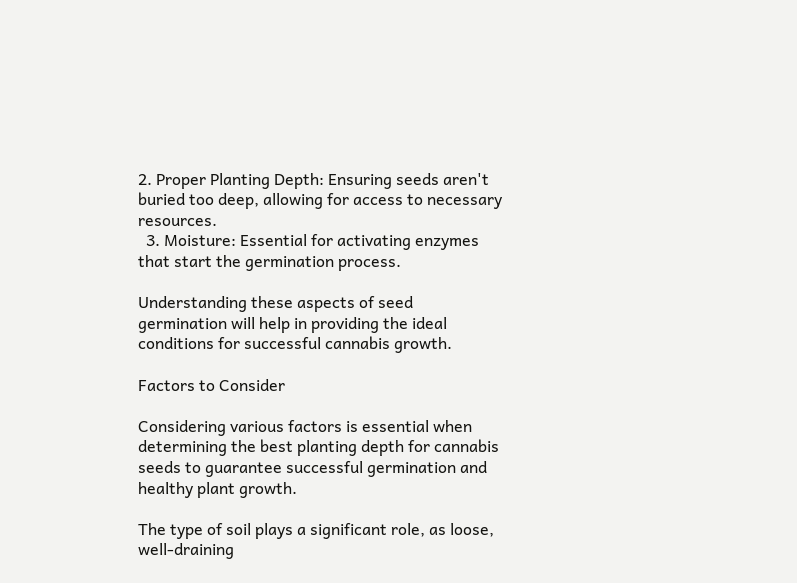2. Proper Planting Depth: Ensuring seeds aren't buried too deep, allowing for access to necessary resources.
  3. Moisture: Essential for activating enzymes that start the germination process.

Understanding these aspects of seed germination will help in providing the ideal conditions for successful cannabis growth.

Factors to Consider

Considering various factors is essential when determining the best planting depth for cannabis seeds to guarantee successful germination and healthy plant growth.

The type of soil plays a significant role, as loose, well-draining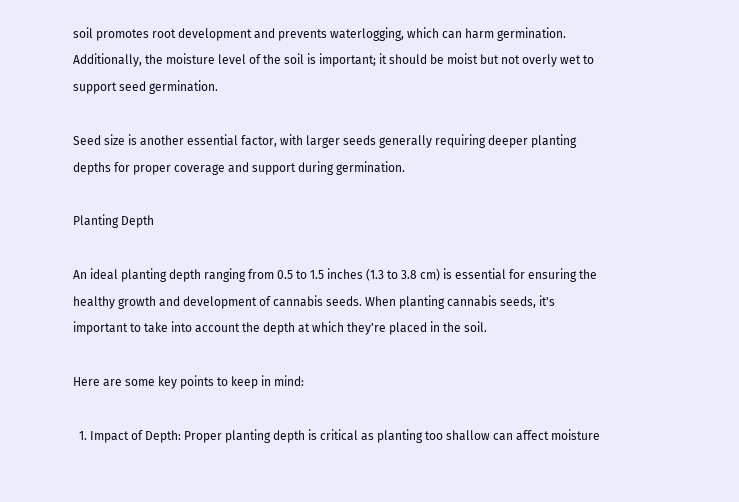soil promotes root development and prevents waterlogging, which can harm germination. Additionally, the moisture level of the soil is important; it should be moist but not overly wet to support seed germination.

Seed size is another essential factor, with larger seeds generally requiring deeper planting depths for proper coverage and support during germination.

Planting Depth

An ideal planting depth ranging from 0.5 to 1.5 inches (1.3 to 3.8 cm) is essential for ensuring the healthy growth and development of cannabis seeds. When planting cannabis seeds, it's important to take into account the depth at which they're placed in the soil.

Here are some key points to keep in mind:

  1. Impact of Depth: Proper planting depth is critical as planting too shallow can affect moisture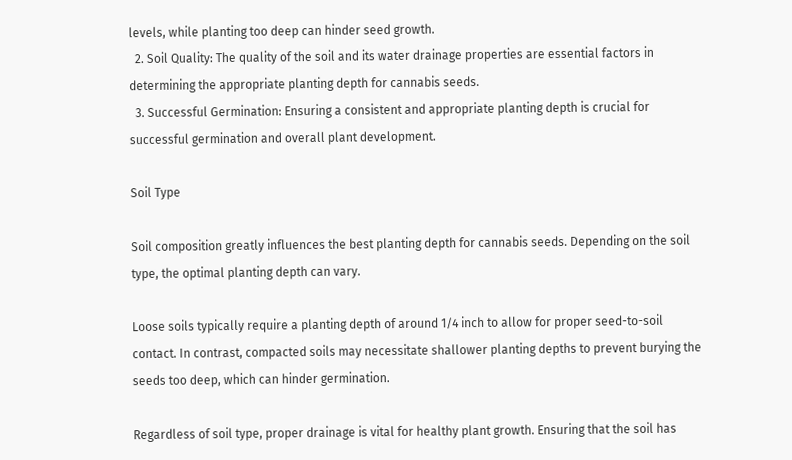levels, while planting too deep can hinder seed growth.
  2. Soil Quality: The quality of the soil and its water drainage properties are essential factors in determining the appropriate planting depth for cannabis seeds.
  3. Successful Germination: Ensuring a consistent and appropriate planting depth is crucial for successful germination and overall plant development.

Soil Type

Soil composition greatly influences the best planting depth for cannabis seeds. Depending on the soil type, the optimal planting depth can vary.

Loose soils typically require a planting depth of around 1/4 inch to allow for proper seed-to-soil contact. In contrast, compacted soils may necessitate shallower planting depths to prevent burying the seeds too deep, which can hinder germination.

Regardless of soil type, proper drainage is vital for healthy plant growth. Ensuring that the soil has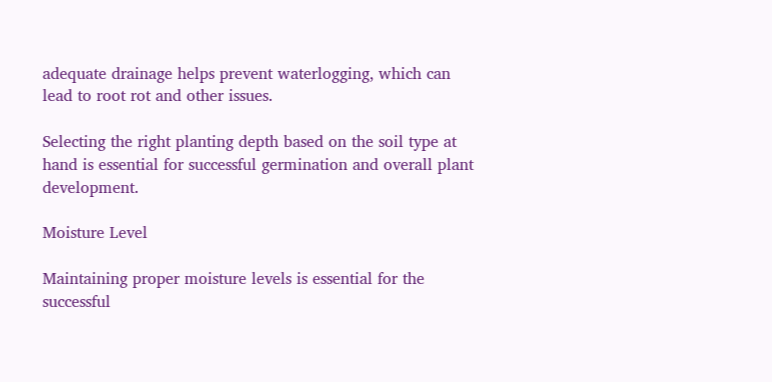adequate drainage helps prevent waterlogging, which can lead to root rot and other issues.

Selecting the right planting depth based on the soil type at hand is essential for successful germination and overall plant development.

Moisture Level

Maintaining proper moisture levels is essential for the successful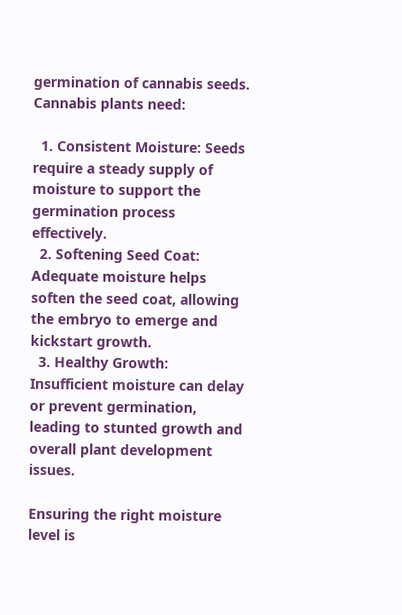germination of cannabis seeds. Cannabis plants need:

  1. Consistent Moisture: Seeds require a steady supply of moisture to support the germination process effectively.
  2. Softening Seed Coat: Adequate moisture helps soften the seed coat, allowing the embryo to emerge and kickstart growth.
  3. Healthy Growth: Insufficient moisture can delay or prevent germination, leading to stunted growth and overall plant development issues.

Ensuring the right moisture level is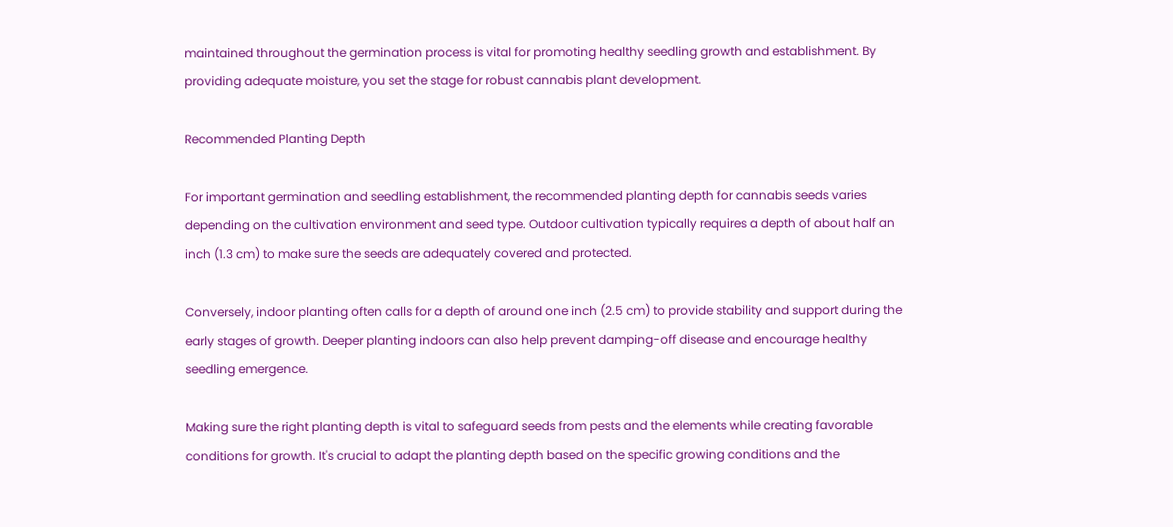maintained throughout the germination process is vital for promoting healthy seedling growth and establishment. By providing adequate moisture, you set the stage for robust cannabis plant development.

Recommended Planting Depth

For important germination and seedling establishment, the recommended planting depth for cannabis seeds varies depending on the cultivation environment and seed type. Outdoor cultivation typically requires a depth of about half an inch (1.3 cm) to make sure the seeds are adequately covered and protected.

Conversely, indoor planting often calls for a depth of around one inch (2.5 cm) to provide stability and support during the early stages of growth. Deeper planting indoors can also help prevent damping-off disease and encourage healthy seedling emergence.

Making sure the right planting depth is vital to safeguard seeds from pests and the elements while creating favorable conditions for growth. It's crucial to adapt the planting depth based on the specific growing conditions and the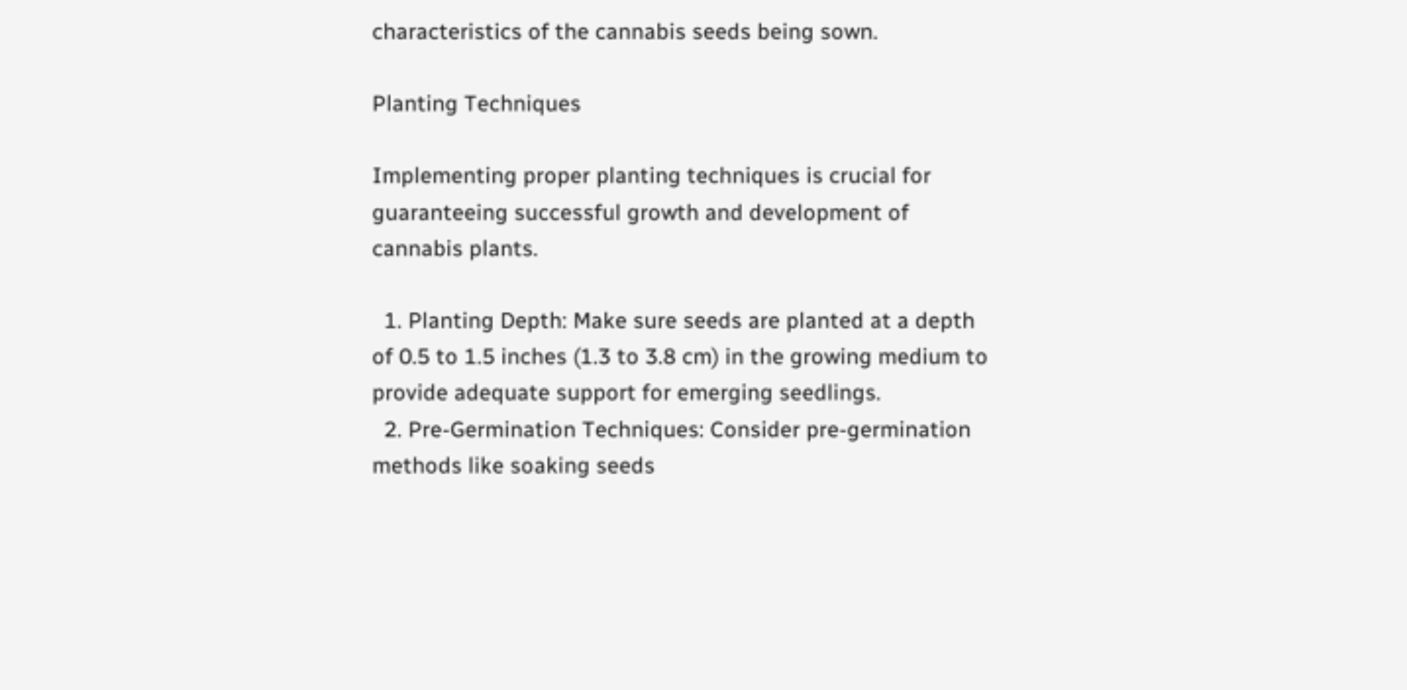characteristics of the cannabis seeds being sown.

Planting Techniques

Implementing proper planting techniques is crucial for guaranteeing successful growth and development of cannabis plants.

  1. Planting Depth: Make sure seeds are planted at a depth of 0.5 to 1.5 inches (1.3 to 3.8 cm) in the growing medium to provide adequate support for emerging seedlings.
  2. Pre-Germination Techniques: Consider pre-germination methods like soaking seeds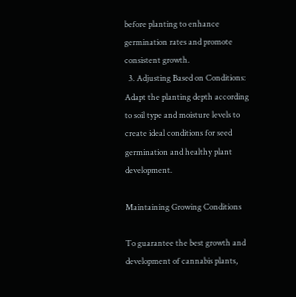before planting to enhance germination rates and promote consistent growth.
  3. Adjusting Based on Conditions: Adapt the planting depth according to soil type and moisture levels to create ideal conditions for seed germination and healthy plant development.

Maintaining Growing Conditions

To guarantee the best growth and development of cannabis plants,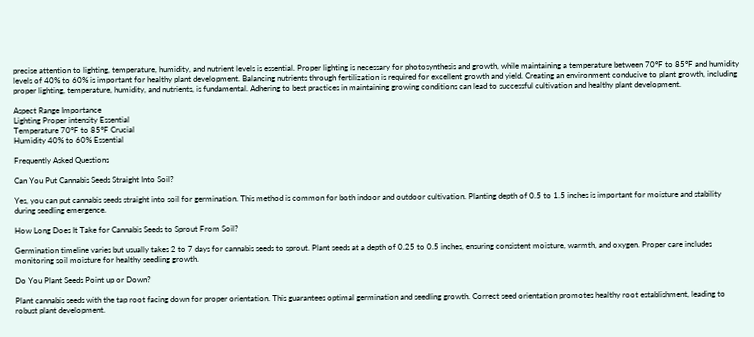precise attention to lighting, temperature, humidity, and nutrient levels is essential. Proper lighting is necessary for photosynthesis and growth, while maintaining a temperature between 70°F to 85°F and humidity levels of 40% to 60% is important for healthy plant development. Balancing nutrients through fertilization is required for excellent growth and yield. Creating an environment conducive to plant growth, including proper lighting, temperature, humidity, and nutrients, is fundamental. Adhering to best practices in maintaining growing conditions can lead to successful cultivation and healthy plant development.

Aspect Range Importance
Lighting Proper intensity Essential
Temperature 70°F to 85°F Crucial
Humidity 40% to 60% Essential

Frequently Asked Questions

Can You Put Cannabis Seeds Straight Into Soil?

Yes, you can put cannabis seeds straight into soil for germination. This method is common for both indoor and outdoor cultivation. Planting depth of 0.5 to 1.5 inches is important for moisture and stability during seedling emergence.

How Long Does It Take for Cannabis Seeds to Sprout From Soil?

Germination timeline varies but usually takes 2 to 7 days for cannabis seeds to sprout. Plant seeds at a depth of 0.25 to 0.5 inches, ensuring consistent moisture, warmth, and oxygen. Proper care includes monitoring soil moisture for healthy seedling growth.

Do You Plant Seeds Point up or Down?

Plant cannabis seeds with the tap root facing down for proper orientation. This guarantees optimal germination and seedling growth. Correct seed orientation promotes healthy root establishment, leading to robust plant development.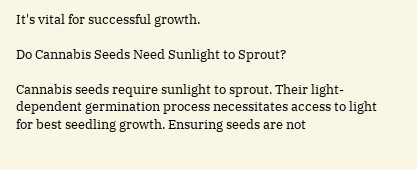It's vital for successful growth.

Do Cannabis Seeds Need Sunlight to Sprout?

Cannabis seeds require sunlight to sprout. Their light-dependent germination process necessitates access to light for best seedling growth. Ensuring seeds are not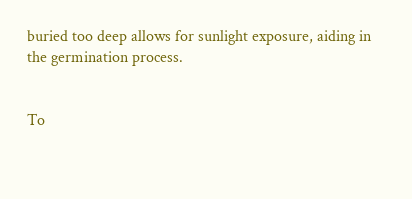buried too deep allows for sunlight exposure, aiding in the germination process.


To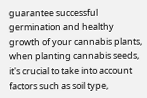guarantee successful germination and healthy growth of your cannabis plants, when planting cannabis seeds, it's crucial to take into account factors such as soil type,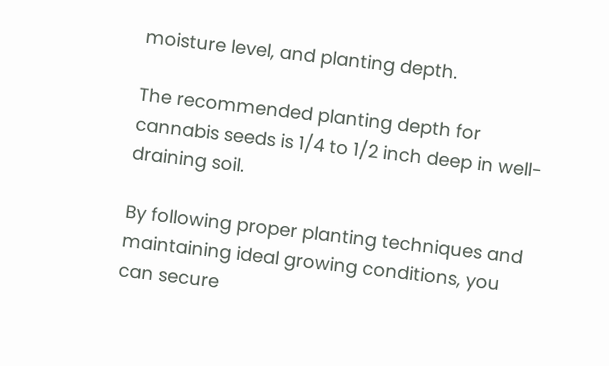moisture level, and planting depth.

The recommended planting depth for cannabis seeds is 1/4 to 1/2 inch deep in well-draining soil.

By following proper planting techniques and maintaining ideal growing conditions, you can secure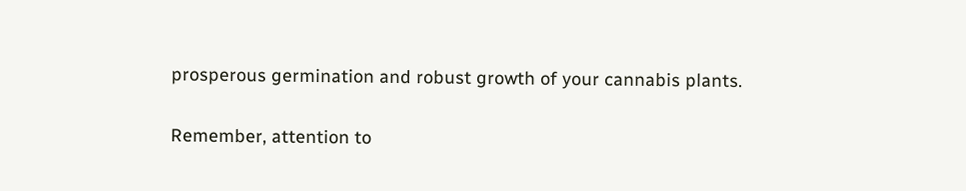prosperous germination and robust growth of your cannabis plants.

Remember, attention to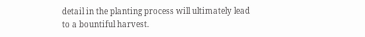detail in the planting process will ultimately lead to a bountiful harvest.